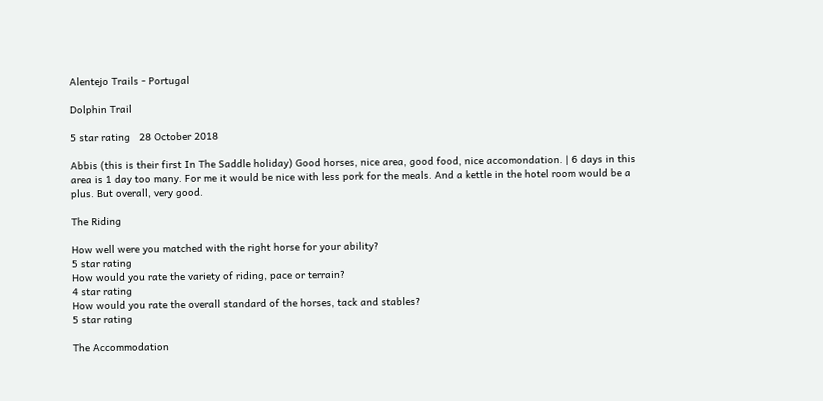Alentejo Trails - Portugal

Dolphin Trail

5 star rating   28 October 2018

Abbis (this is their first In The Saddle holiday) Good horses, nice area, good food, nice accomondation. | 6 days in this area is 1 day too many. For me it would be nice with less pork for the meals. And a kettle in the hotel room would be a plus. But overall, very good.

The Riding

How well were you matched with the right horse for your ability?
5 star rating
How would you rate the variety of riding, pace or terrain?
4 star rating
How would you rate the overall standard of the horses, tack and stables?
5 star rating

The Accommodation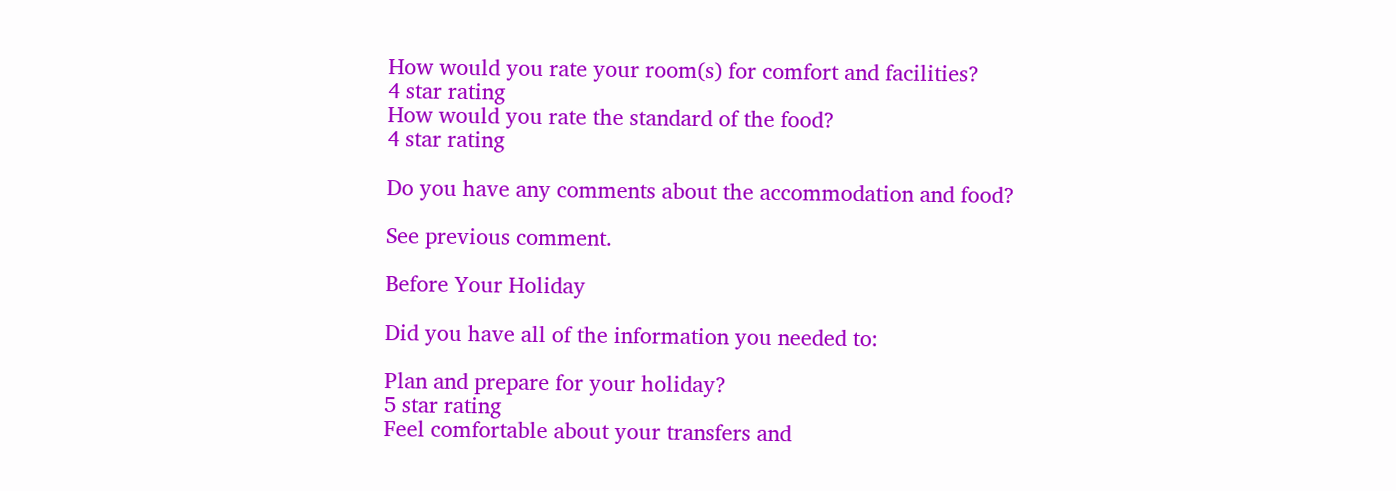How would you rate your room(s) for comfort and facilities?
4 star rating
How would you rate the standard of the food?
4 star rating

Do you have any comments about the accommodation and food?

See previous comment.

Before Your Holiday

Did you have all of the information you needed to:

Plan and prepare for your holiday?
5 star rating
Feel comfortable about your transfers and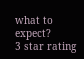what to expect?
3 star rating